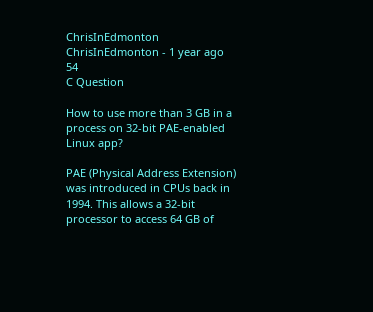ChrisInEdmonton ChrisInEdmonton - 1 year ago 54
C Question

How to use more than 3 GB in a process on 32-bit PAE-enabled Linux app?

PAE (Physical Address Extension) was introduced in CPUs back in 1994. This allows a 32-bit processor to access 64 GB of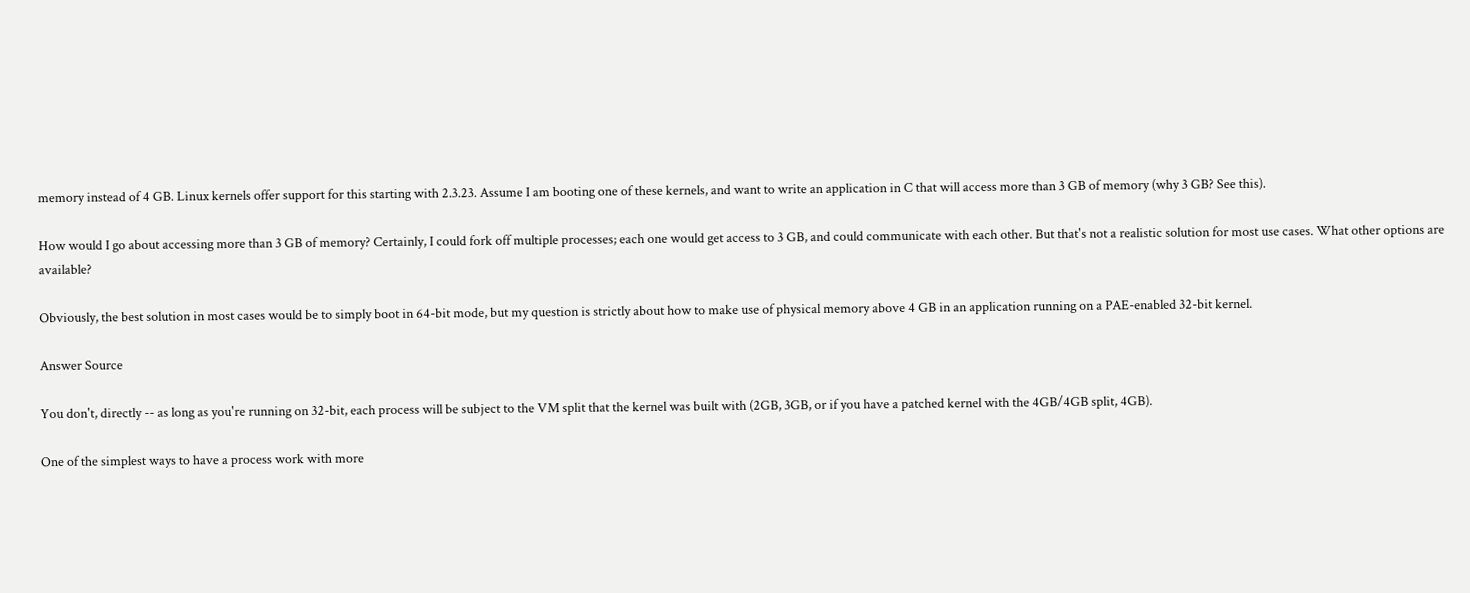memory instead of 4 GB. Linux kernels offer support for this starting with 2.3.23. Assume I am booting one of these kernels, and want to write an application in C that will access more than 3 GB of memory (why 3 GB? See this).

How would I go about accessing more than 3 GB of memory? Certainly, I could fork off multiple processes; each one would get access to 3 GB, and could communicate with each other. But that's not a realistic solution for most use cases. What other options are available?

Obviously, the best solution in most cases would be to simply boot in 64-bit mode, but my question is strictly about how to make use of physical memory above 4 GB in an application running on a PAE-enabled 32-bit kernel.

Answer Source

You don't, directly -- as long as you're running on 32-bit, each process will be subject to the VM split that the kernel was built with (2GB, 3GB, or if you have a patched kernel with the 4GB/4GB split, 4GB).

One of the simplest ways to have a process work with more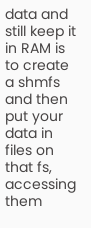data and still keep it in RAM is to create a shmfs and then put your data in files on that fs, accessing them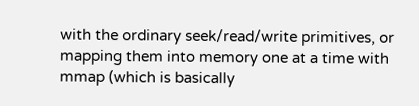with the ordinary seek/read/write primitives, or mapping them into memory one at a time with mmap (which is basically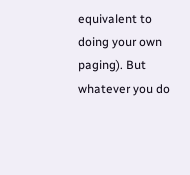equivalent to doing your own paging). But whatever you do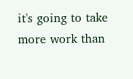it's going to take more work than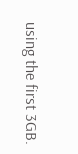using the first 3GB.